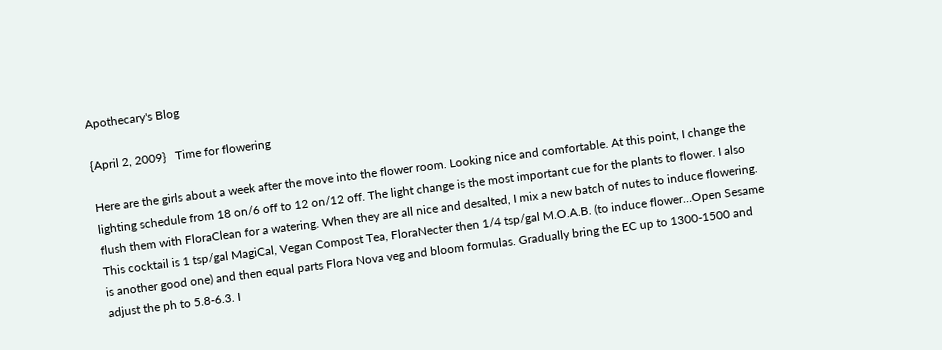Apothecary's Blog

{April 2, 2009}   Time for flowering

Here are the girls about a week after the move into the flower room. Looking nice and comfortable. At this point, I change the lighting schedule from 18 on/6 off to 12 on/12 off. The light change is the most important cue for the plants to flower. I also flush them with FloraClean for a watering. When they are all nice and desalted, I mix a new batch of nutes to induce flowering. This cocktail is 1 tsp/gal MagiCal, Vegan Compost Tea, FloraNecter then 1/4 tsp/gal M.O.A.B. (to induce flower…Open Sesame is another good one) and then equal parts Flora Nova veg and bloom formulas. Gradually bring the EC up to 1300-1500 and adjust the ph to 5.8-6.3. I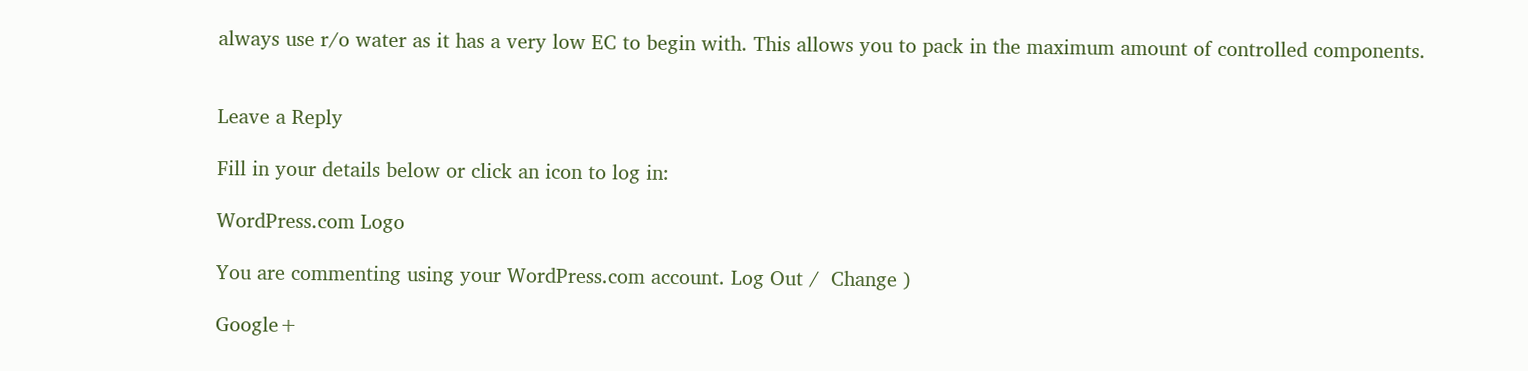always use r/o water as it has a very low EC to begin with. This allows you to pack in the maximum amount of controlled components.


Leave a Reply

Fill in your details below or click an icon to log in:

WordPress.com Logo

You are commenting using your WordPress.com account. Log Out /  Change )

Google+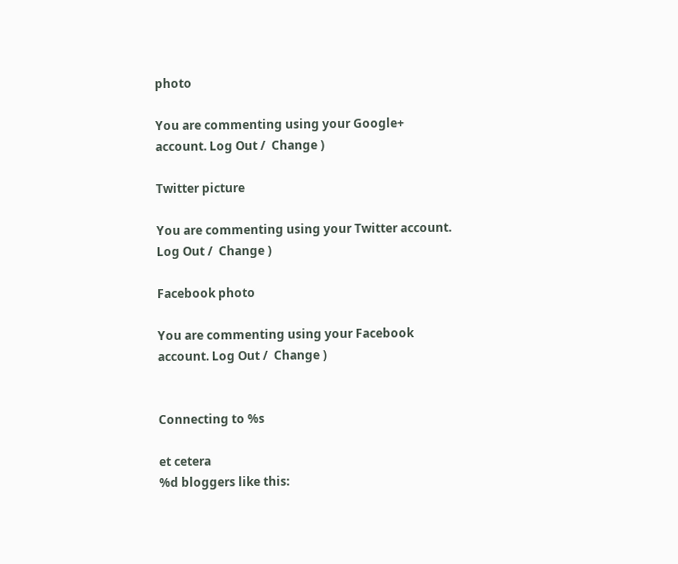photo

You are commenting using your Google+ account. Log Out /  Change )

Twitter picture

You are commenting using your Twitter account. Log Out /  Change )

Facebook photo

You are commenting using your Facebook account. Log Out /  Change )


Connecting to %s

et cetera
%d bloggers like this: